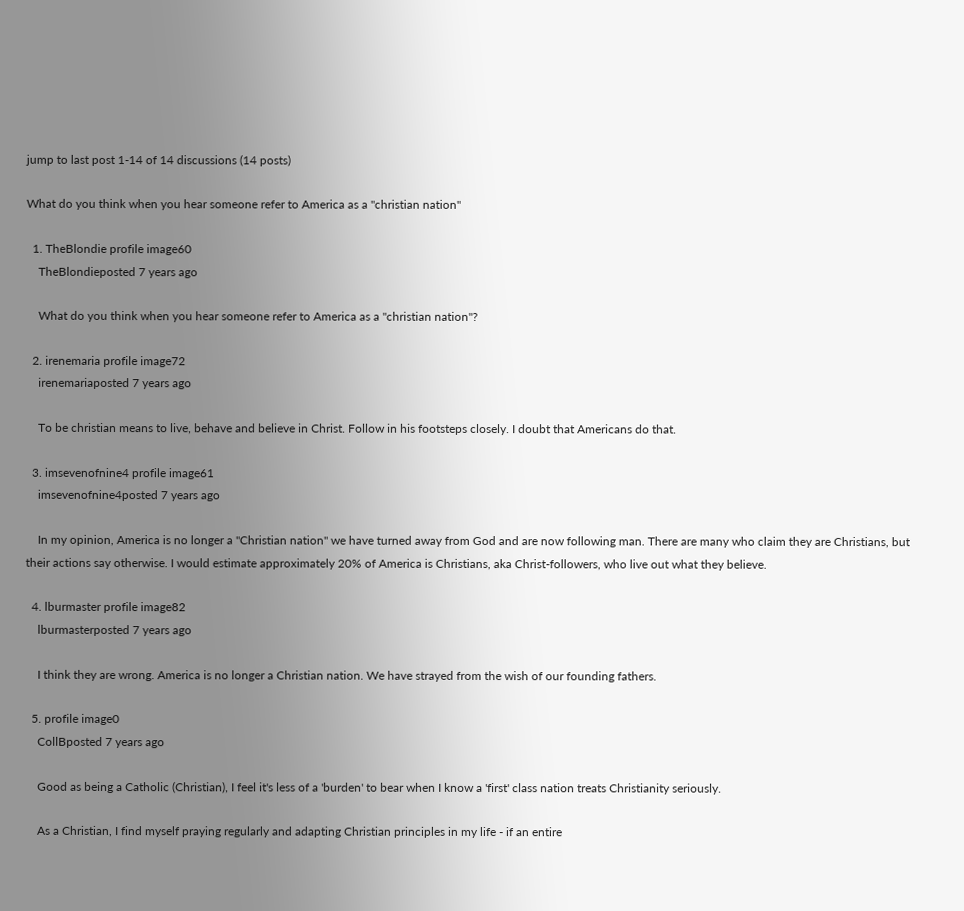jump to last post 1-14 of 14 discussions (14 posts)

What do you think when you hear someone refer to America as a "christian nation"

  1. TheBlondie profile image60
    TheBlondieposted 7 years ago

    What do you think when you hear someone refer to America as a "christian nation"?

  2. irenemaria profile image72
    irenemariaposted 7 years ago

    To be christian means to live, behave and believe in Christ. Follow in his footsteps closely. I doubt that Americans do that.

  3. imsevenofnine4 profile image61
    imsevenofnine4posted 7 years ago

    In my opinion, America is no longer a "Christian nation" we have turned away from God and are now following man. There are many who claim they are Christians, but their actions say otherwise. I would estimate approximately 20% of America is Christians, aka Christ-followers, who live out what they believe.

  4. lburmaster profile image82
    lburmasterposted 7 years ago

    I think they are wrong. America is no longer a Christian nation. We have strayed from the wish of our founding fathers.

  5. profile image0
    CollBposted 7 years ago

    Good as being a Catholic (Christian), I feel it's less of a 'burden' to bear when I know a 'first' class nation treats Christianity seriously.

    As a Christian, I find myself praying regularly and adapting Christian principles in my life - if an entire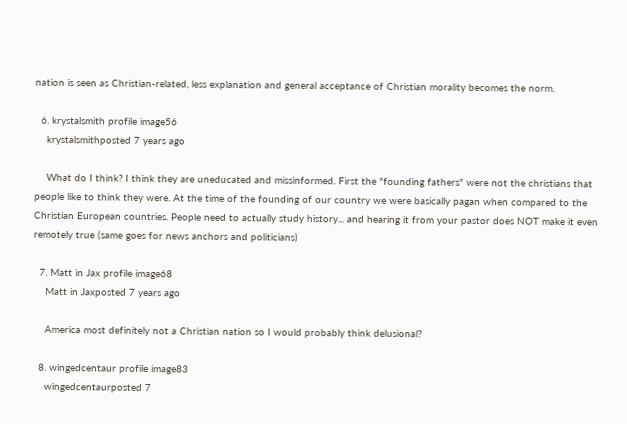nation is seen as Christian-related, less explanation and general acceptance of Christian morality becomes the norm.

  6. krystalsmith profile image56
    krystalsmithposted 7 years ago

    What do I think? I think they are uneducated and missinformed. First the "founding fathers" were not the christians that people like to think they were. At the time of the founding of our country we were basically pagan when compared to the Christian European countries. People need to actually study history... and hearing it from your pastor does NOT make it even remotely true (same goes for news anchors and politicians)

  7. Matt in Jax profile image68
    Matt in Jaxposted 7 years ago

    America most definitely not a Christian nation so I would probably think delusional?

  8. wingedcentaur profile image83
    wingedcentaurposted 7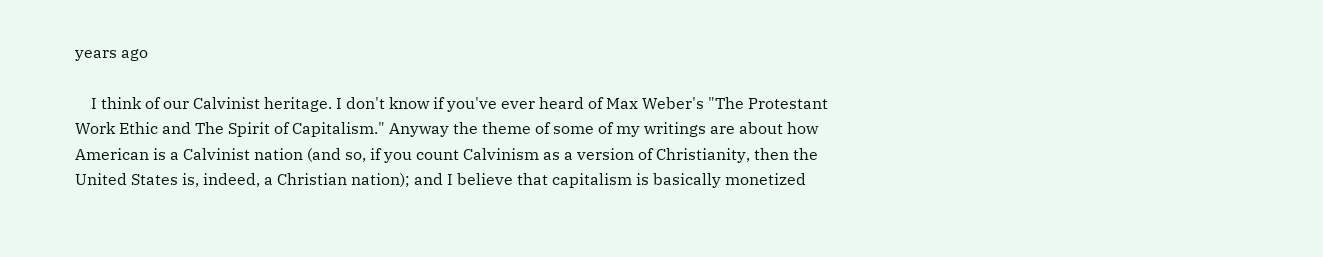years ago

    I think of our Calvinist heritage. I don't know if you've ever heard of Max Weber's "The Protestant Work Ethic and The Spirit of Capitalism." Anyway the theme of some of my writings are about how American is a Calvinist nation (and so, if you count Calvinism as a version of Christianity, then the United States is, indeed, a Christian nation); and I believe that capitalism is basically monetized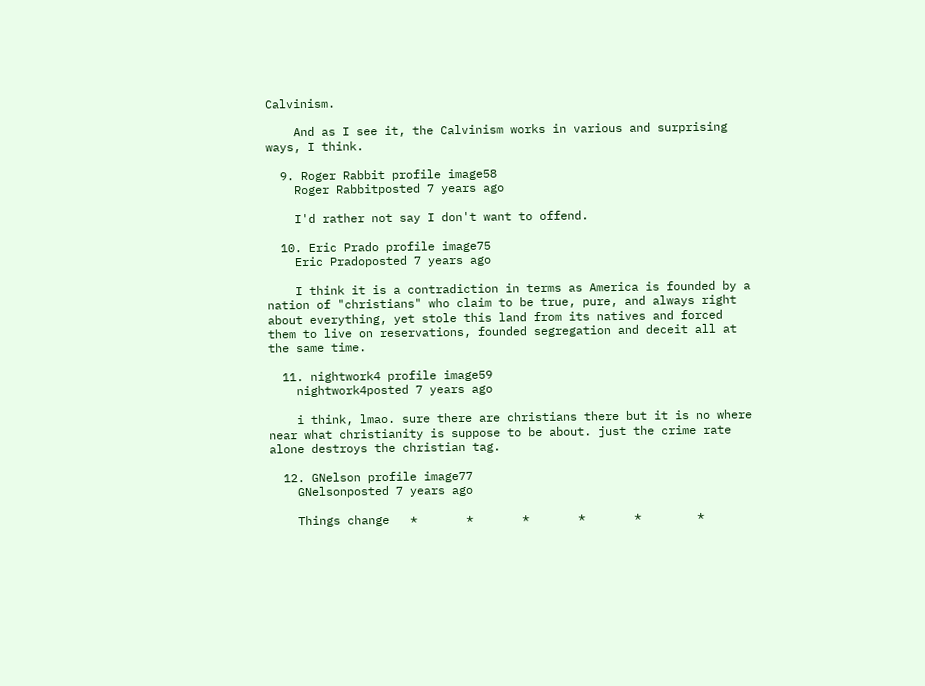Calvinism.

    And as I see it, the Calvinism works in various and surprising ways, I think.

  9. Roger Rabbit profile image58
    Roger Rabbitposted 7 years ago

    I'd rather not say I don't want to offend.

  10. Eric Prado profile image75
    Eric Pradoposted 7 years ago

    I think it is a contradiction in terms as America is founded by a nation of "christians" who claim to be true, pure, and always right about everything, yet stole this land from its natives and forced them to live on reservations, founded segregation and deceit all at the same time.

  11. nightwork4 profile image59
    nightwork4posted 7 years ago

    i think, lmao. sure there are christians there but it is no where near what christianity is suppose to be about. just the crime rate alone destroys the christian tag.

  12. GNelson profile image77
    GNelsonposted 7 years ago

    Things change   *       *       *       *       *        *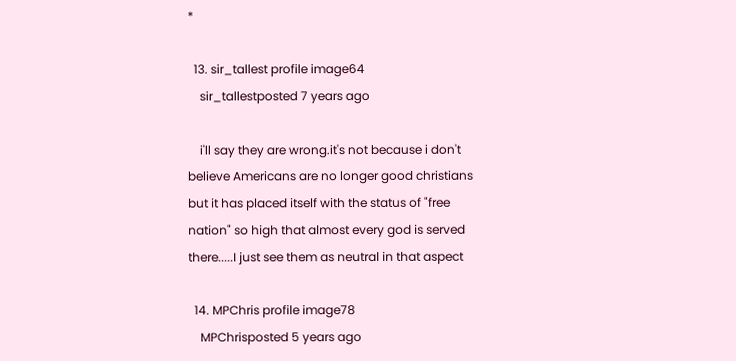*

  13. sir_tallest profile image64
    sir_tallestposted 7 years ago

    i'll say they are wrong.it's not because i don't believe Americans are no longer good christians but it has placed itself with the status of "free nation" so high that almost every god is served there.....I just see them as neutral in that aspect

  14. MPChris profile image78
    MPChrisposted 5 years ago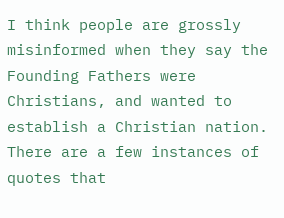I think people are grossly misinformed when they say the Founding Fathers were Christians, and wanted to establish a Christian nation. There are a few instances of quotes that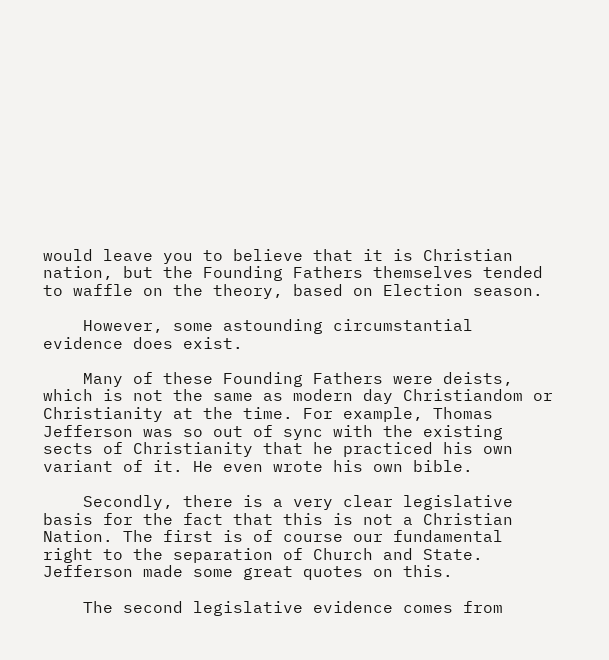would leave you to believe that it is Christian nation, but the Founding Fathers themselves tended to waffle on the theory, based on Election season.

    However, some astounding circumstantial evidence does exist.

    Many of these Founding Fathers were deists, which is not the same as modern day Christiandom or Christianity at the time. For example, Thomas Jefferson was so out of sync with the existing sects of Christianity that he practiced his own variant of it. He even wrote his own bible.

    Secondly, there is a very clear legislative basis for the fact that this is not a Christian Nation. The first is of course our fundamental right to the separation of Church and State. Jefferson made some great quotes on this.

    The second legislative evidence comes from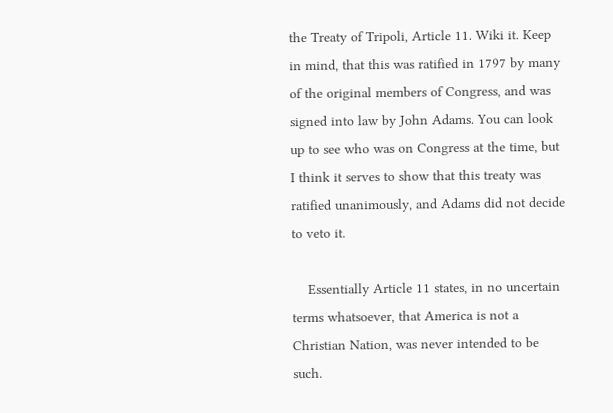the Treaty of Tripoli, Article 11. Wiki it. Keep in mind, that this was ratified in 1797 by many of the original members of Congress, and was signed into law by John Adams. You can look up to see who was on Congress at the time, but I think it serves to show that this treaty was ratified unanimously, and Adams did not decide to veto it.

    Essentially Article 11 states, in no uncertain terms whatsoever, that America is not a Christian Nation, was never intended to be such.